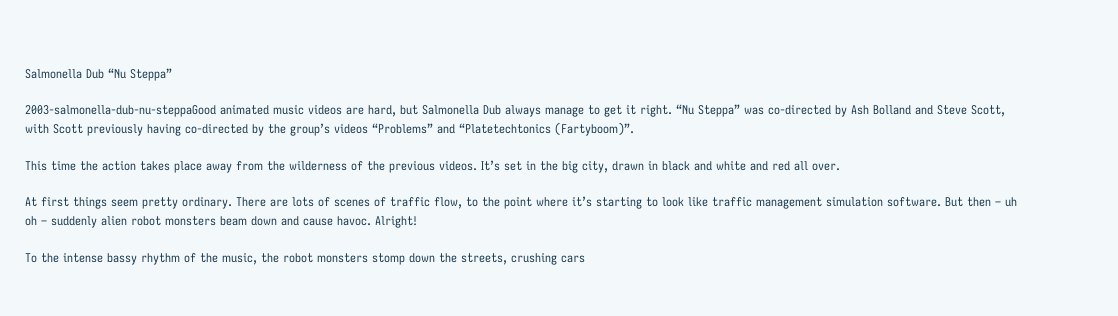Salmonella Dub “Nu Steppa”

2003-salmonella-dub-nu-steppaGood animated music videos are hard, but Salmonella Dub always manage to get it right. “Nu Steppa” was co-directed by Ash Bolland and Steve Scott, with Scott previously having co-directed by the group’s videos “Problems” and “Platetechtonics (Fartyboom)”.

This time the action takes place away from the wilderness of the previous videos. It’s set in the big city, drawn in black and white and red all over.

At first things seem pretty ordinary. There are lots of scenes of traffic flow, to the point where it’s starting to look like traffic management simulation software. But then – uh oh – suddenly alien robot monsters beam down and cause havoc. Alright!

To the intense bassy rhythm of the music, the robot monsters stomp down the streets, crushing cars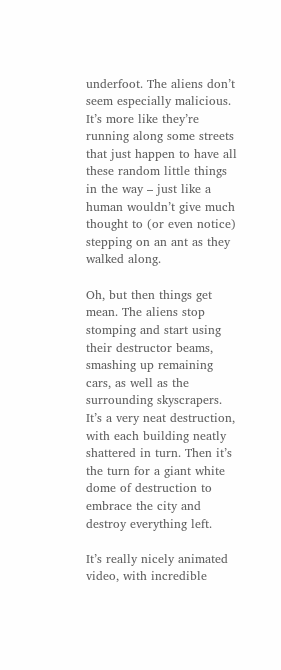underfoot. The aliens don’t seem especially malicious. It’s more like they’re running along some streets that just happen to have all these random little things in the way – just like a human wouldn’t give much thought to (or even notice) stepping on an ant as they walked along.

Oh, but then things get mean. The aliens stop stomping and start using their destructor beams, smashing up remaining cars, as well as the surrounding skyscrapers. It’s a very neat destruction, with each building neatly shattered in turn. Then it’s the turn for a giant white dome of destruction to embrace the city and destroy everything left.

It’s really nicely animated video, with incredible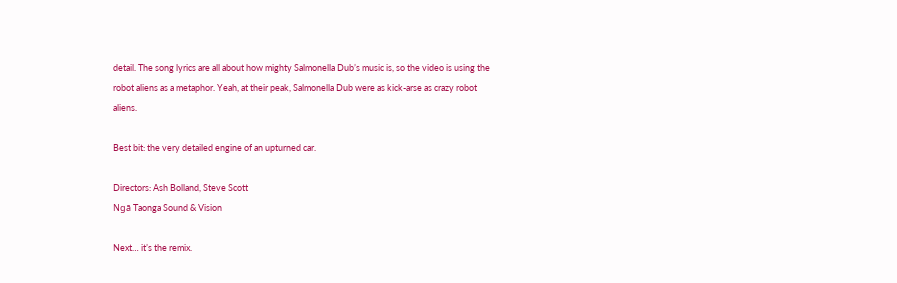detail. The song lyrics are all about how mighty Salmonella Dub’s music is, so the video is using the robot aliens as a metaphor. Yeah, at their peak, Salmonella Dub were as kick-arse as crazy robot aliens.

Best bit: the very detailed engine of an upturned car.

Directors: Ash Bolland, Steve Scott
Ngā Taonga Sound & Vision

Next… it’s the remix.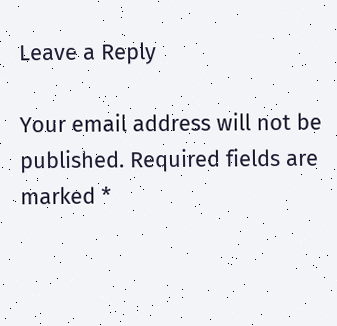Leave a Reply

Your email address will not be published. Required fields are marked *